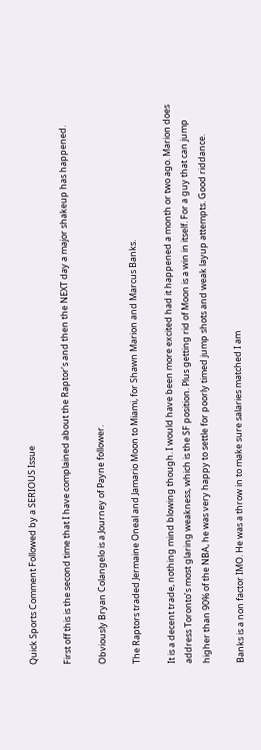Quick Sports Comment Followed by a SERIOUS Issue

First off this is the second time that I have complained about the Raptor’s and then the NEXT day a major shakeup has happened.

Obviously Bryan Colangelo is a Journey of Payne follower.

The Raptors traded Jermaine Oneal and Jamario Moon to Miami, for Shawn Marion and Marcus Banks.

It is a decent trade, nothing mind blowing though. I would have been more excited had it happened a month or two ago. Marion does address Toronto’s most glaring weakness, which is the SF position. Plus getting rid of Moon is a win in itself. For a guy that can jump higher than 90% of the NBA, he was very happy to settle for poorly timed jump shots and weak layup attempts. Good riddance.

Banks is a non factor IMO. He was a throw in to make sure salaries matched I am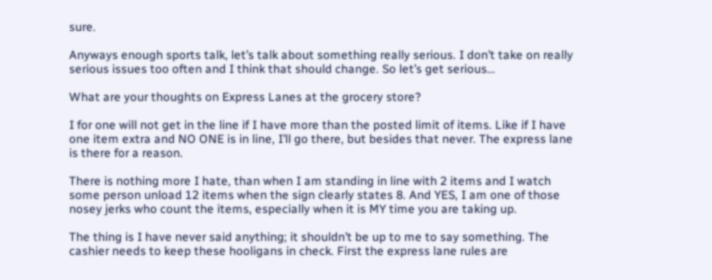sure.

Anyways enough sports talk, let’s talk about something really serious. I don’t take on really serious issues too often and I think that should change. So let’s get serious…

What are your thoughts on Express Lanes at the grocery store?

I for one will not get in the line if I have more than the posted limit of items. Like if I have one item extra and NO ONE is in line, I’ll go there, but besides that never. The express lane is there for a reason.

There is nothing more I hate, than when I am standing in line with 2 items and I watch some person unload 12 items when the sign clearly states 8. And YES, I am one of those nosey jerks who count the items, especially when it is MY time you are taking up.

The thing is I have never said anything; it shouldn’t be up to me to say something. The cashier needs to keep these hooligans in check. First the express lane rules are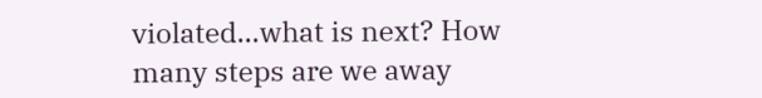violated…what is next? How many steps are we away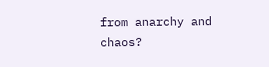from anarchy and chaos?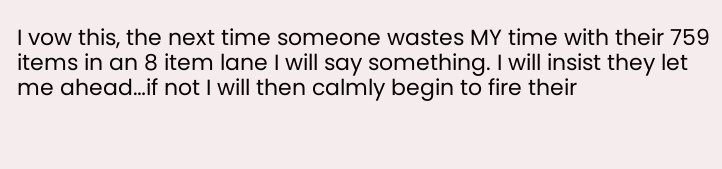I vow this, the next time someone wastes MY time with their 759 items in an 8 item lane I will say something. I will insist they let me ahead…if not I will then calmly begin to fire their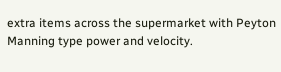extra items across the supermarket with Peyton Manning type power and velocity.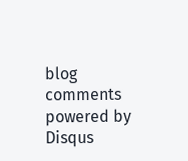blog comments powered by Disqus